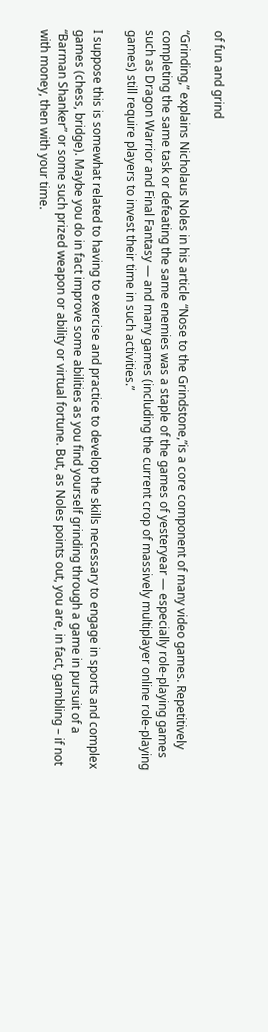of fun and grind

“Grinding,” explains Nicholaus Noles in his article “Nose to the Grindstone,”is a core component of many video games. Repetitively completing the same task or defeating the same enemies was a staple of the games of yesteryear — especially role-playing games such as Dragon Warrior and Final Fantasy — and many games (including the current crop of massively multiplayer online role-playing games) still require players to invest their time in such activities.”

I suppose this is somewhat related to having to exercise and practice to develop the skills necessary to engage in sports and complex games (chess, bridge). Maybe you do in fact improve some abilities as you find yourself grinding through a game in pursuit of a “Barman Shanker” or some such prized weapon or ability or virtual fortune. But, as Noles points out, you are, in fact, gambling – if not with money, then with your time.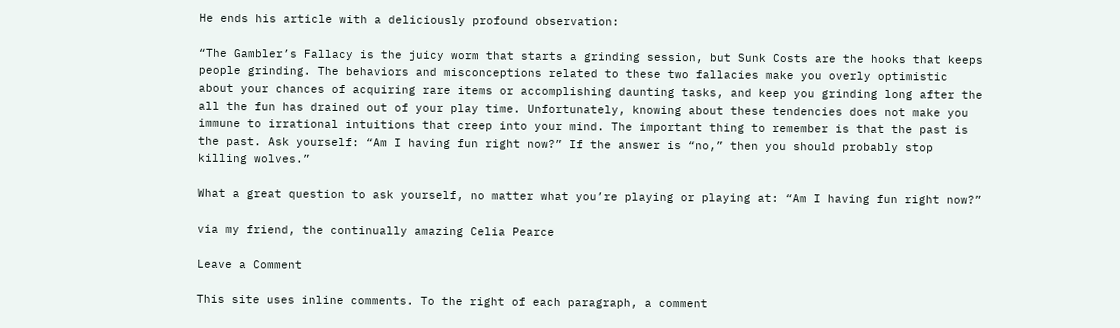He ends his article with a deliciously profound observation:

“The Gambler’s Fallacy is the juicy worm that starts a grinding session, but Sunk Costs are the hooks that keeps people grinding. The behaviors and misconceptions related to these two fallacies make you overly optimistic about your chances of acquiring rare items or accomplishing daunting tasks, and keep you grinding long after the all the fun has drained out of your play time. Unfortunately, knowing about these tendencies does not make you immune to irrational intuitions that creep into your mind. The important thing to remember is that the past is the past. Ask yourself: “Am I having fun right now?” If the answer is “no,” then you should probably stop killing wolves.”

What a great question to ask yourself, no matter what you’re playing or playing at: “Am I having fun right now?”

via my friend, the continually amazing Celia Pearce

Leave a Comment

This site uses inline comments. To the right of each paragraph, a comment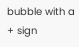bubble with a + sign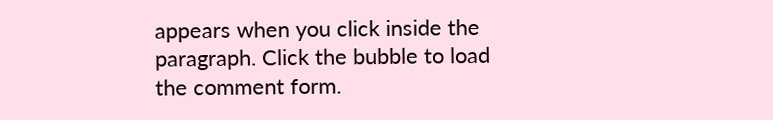appears when you click inside the paragraph. Click the bubble to load the comment form.